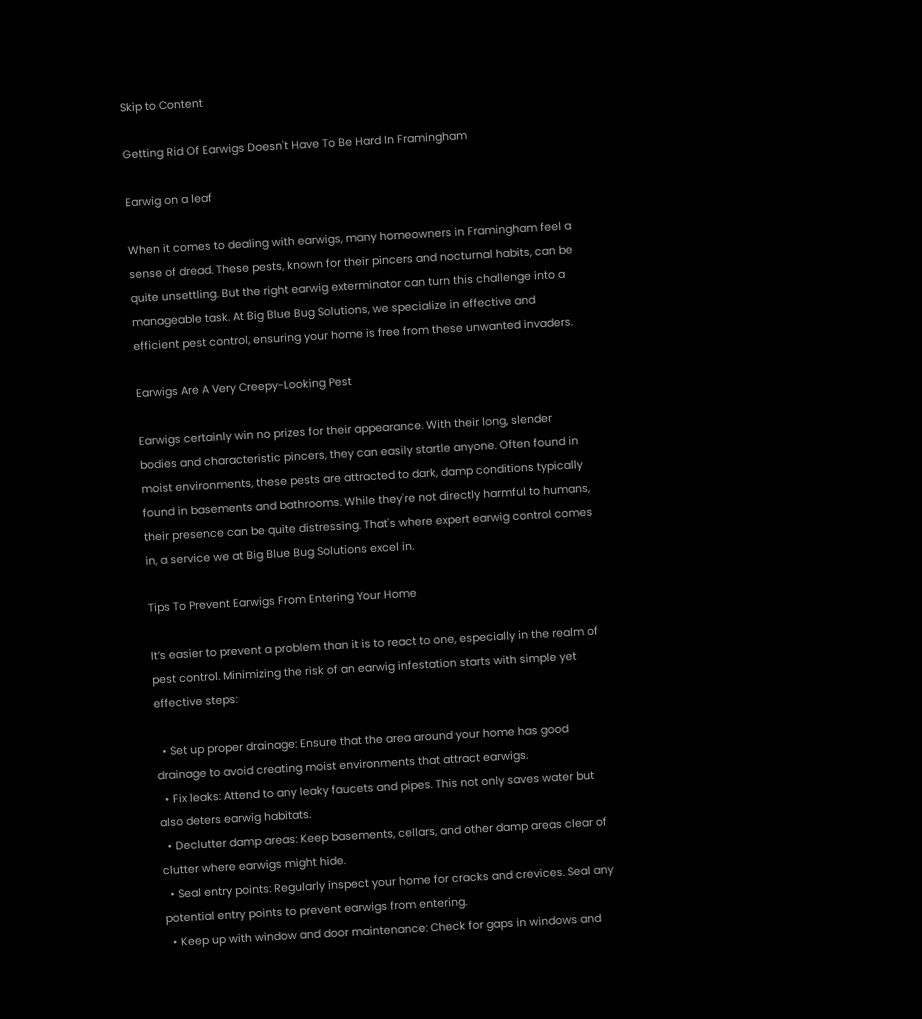Skip to Content

Getting Rid Of Earwigs Doesn't Have To Be Hard In Framingham

Earwig on a leaf

When it comes to dealing with earwigs, many homeowners in Framingham feel a sense of dread. These pests, known for their pincers and nocturnal habits, can be quite unsettling. But the right earwig exterminator can turn this challenge into a manageable task. At Big Blue Bug Solutions, we specialize in effective and efficient pest control, ensuring your home is free from these unwanted invaders.

Earwigs Are A Very Creepy-Looking Pest

Earwigs certainly win no prizes for their appearance. With their long, slender bodies and characteristic pincers, they can easily startle anyone. Often found in moist environments, these pests are attracted to dark, damp conditions typically found in basements and bathrooms. While they're not directly harmful to humans, their presence can be quite distressing. That's where expert earwig control comes in, a service we at Big Blue Bug Solutions excel in.

Tips To Prevent Earwigs From Entering Your Home

It’s easier to prevent a problem than it is to react to one, especially in the realm of pest control. Minimizing the risk of an earwig infestation starts with simple yet effective steps:

  • Set up proper drainage: Ensure that the area around your home has good drainage to avoid creating moist environments that attract earwigs.
  • Fix leaks: Attend to any leaky faucets and pipes. This not only saves water but also deters earwig habitats.
  • Declutter damp areas: Keep basements, cellars, and other damp areas clear of clutter where earwigs might hide.
  • Seal entry points: Regularly inspect your home for cracks and crevices. Seal any potential entry points to prevent earwigs from entering.
  • Keep up with window and door maintenance: Check for gaps in windows and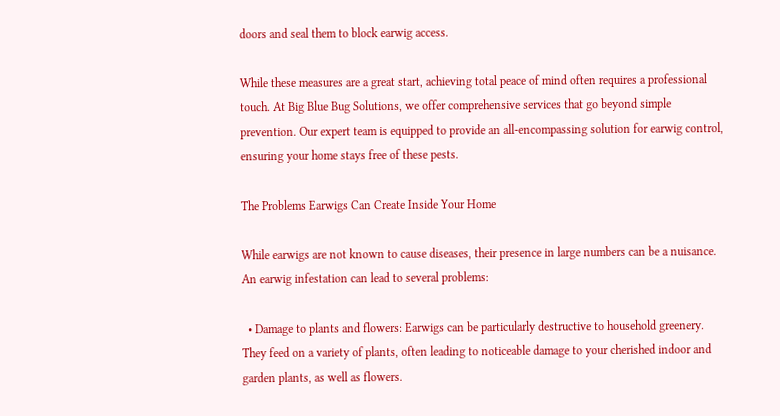doors and seal them to block earwig access.

While these measures are a great start, achieving total peace of mind often requires a professional touch. At Big Blue Bug Solutions, we offer comprehensive services that go beyond simple prevention. Our expert team is equipped to provide an all-encompassing solution for earwig control, ensuring your home stays free of these pests.

The Problems Earwigs Can Create Inside Your Home

While earwigs are not known to cause diseases, their presence in large numbers can be a nuisance. An earwig infestation can lead to several problems:

  • Damage to plants and flowers: Earwigs can be particularly destructive to household greenery. They feed on a variety of plants, often leading to noticeable damage to your cherished indoor and garden plants, as well as flowers.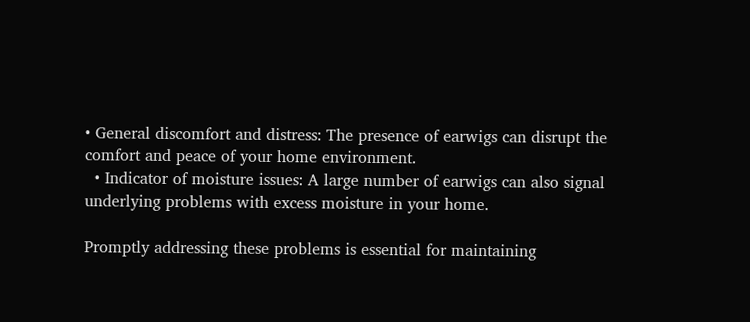• General discomfort and distress: The presence of earwigs can disrupt the comfort and peace of your home environment.
  • Indicator of moisture issues: A large number of earwigs can also signal underlying problems with excess moisture in your home.

Promptly addressing these problems is essential for maintaining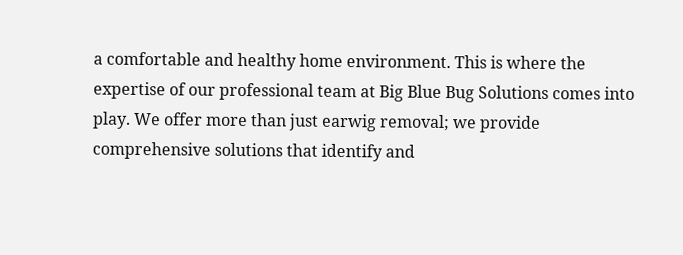a comfortable and healthy home environment. This is where the expertise of our professional team at Big Blue Bug Solutions comes into play. We offer more than just earwig removal; we provide comprehensive solutions that identify and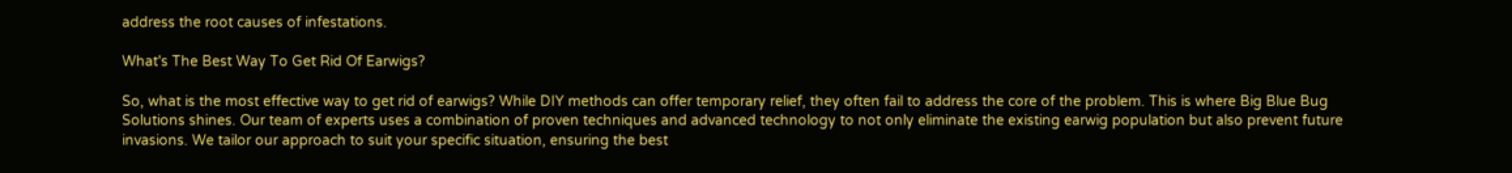address the root causes of infestations.

What's The Best Way To Get Rid Of Earwigs?

So, what is the most effective way to get rid of earwigs? While DIY methods can offer temporary relief, they often fail to address the core of the problem. This is where Big Blue Bug Solutions shines. Our team of experts uses a combination of proven techniques and advanced technology to not only eliminate the existing earwig population but also prevent future invasions. We tailor our approach to suit your specific situation, ensuring the best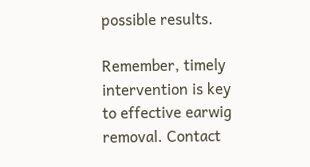possible results.

Remember, timely intervention is key to effective earwig removal. Contact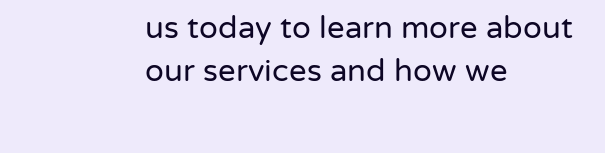us today to learn more about our services and how we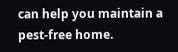can help you maintain a pest-free home.